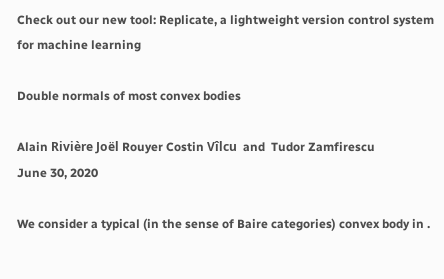Check out our new tool: Replicate, a lightweight version control system for machine learning

Double normals of most convex bodies

Alain Rivière Joël Rouyer Costin Vîlcu  and  Tudor Zamfirescu
June 30, 2020

We consider a typical (in the sense of Baire categories) convex body in .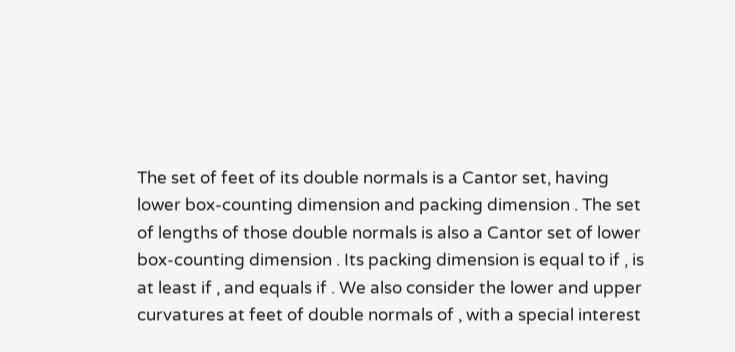The set of feet of its double normals is a Cantor set, having lower box-counting dimension and packing dimension . The set of lengths of those double normals is also a Cantor set of lower box-counting dimension . Its packing dimension is equal to if , is at least if , and equals if . We also consider the lower and upper curvatures at feet of double normals of , with a special interest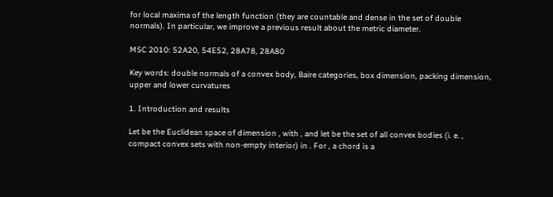for local maxima of the length function (they are countable and dense in the set of double normals). In particular, we improve a previous result about the metric diameter.

MSC 2010: 52A20, 54E52, 28A78, 28A80

Key words: double normals of a convex body, Baire categories, box dimension, packing dimension, upper and lower curvatures

1. Introduction and results

Let be the Euclidean space of dimension , with , and let be the set of all convex bodies (i. e. , compact convex sets with non-empty interior) in . For , a chord is a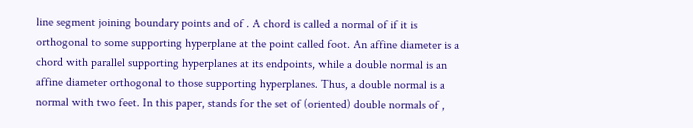line segment joining boundary points and of . A chord is called a normal of if it is orthogonal to some supporting hyperplane at the point called foot. An affine diameter is a chord with parallel supporting hyperplanes at its endpoints, while a double normal is an affine diameter orthogonal to those supporting hyperplanes. Thus, a double normal is a normal with two feet. In this paper, stands for the set of (oriented) double normals of ,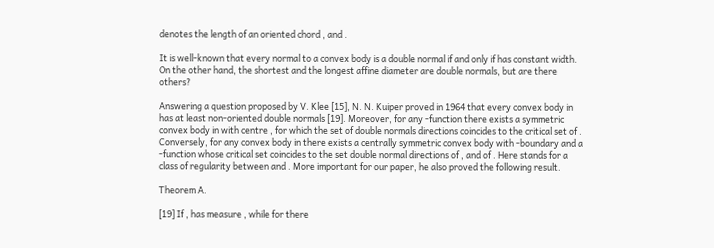denotes the length of an oriented chord , and .

It is well-known that every normal to a convex body is a double normal if and only if has constant width. On the other hand, the shortest and the longest affine diameter are double normals, but are there others?

Answering a question proposed by V. Klee [15], N. N. Kuiper proved in 1964 that every convex body in has at least non-oriented double normals [19]. Moreover, for any -function there exists a symmetric convex body in with centre , for which the set of double normals directions coincides to the critical set of . Conversely, for any convex body in there exists a centrally symmetric convex body with -boundary and a -function whose critical set coincides to the set double normal directions of , and of . Here stands for a class of regularity between and . More important for our paper, he also proved the following result.

Theorem A.

[19] If , has measure , while for there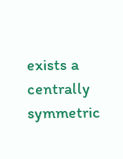exists a centrally symmetric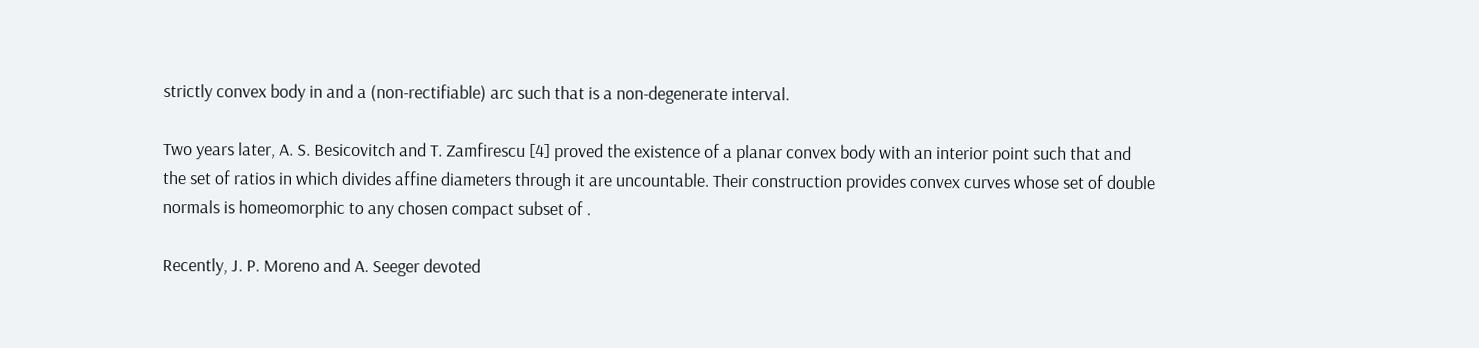strictly convex body in and a (non-rectifiable) arc such that is a non-degenerate interval.

Two years later, A. S. Besicovitch and T. Zamfirescu [4] proved the existence of a planar convex body with an interior point such that and the set of ratios in which divides affine diameters through it are uncountable. Their construction provides convex curves whose set of double normals is homeomorphic to any chosen compact subset of .

Recently, J. P. Moreno and A. Seeger devoted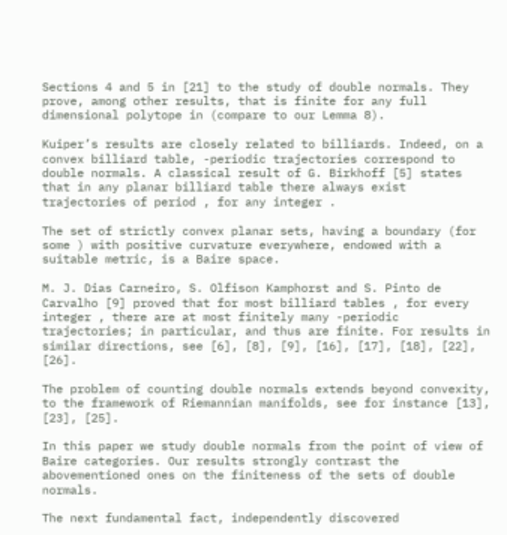Sections 4 and 5 in [21] to the study of double normals. They prove, among other results, that is finite for any full dimensional polytope in (compare to our Lemma 8).

Kuiper’s results are closely related to billiards. Indeed, on a convex billiard table, -periodic trajectories correspond to double normals. A classical result of G. Birkhoff [5] states that in any planar billiard table there always exist trajectories of period , for any integer .

The set of strictly convex planar sets, having a boundary (for some ) with positive curvature everywhere, endowed with a suitable metric, is a Baire space.

M. J. Dias Carneiro, S. Olfison Kamphorst and S. Pinto de Carvalho [9] proved that for most billiard tables , for every integer , there are at most finitely many -periodic trajectories; in particular, and thus are finite. For results in similar directions, see [6], [8], [9], [16], [17], [18], [22], [26].

The problem of counting double normals extends beyond convexity, to the framework of Riemannian manifolds, see for instance [13], [23], [25].

In this paper we study double normals from the point of view of Baire categories. Our results strongly contrast the abovementioned ones on the finiteness of the sets of double normals.

The next fundamental fact, independently discovered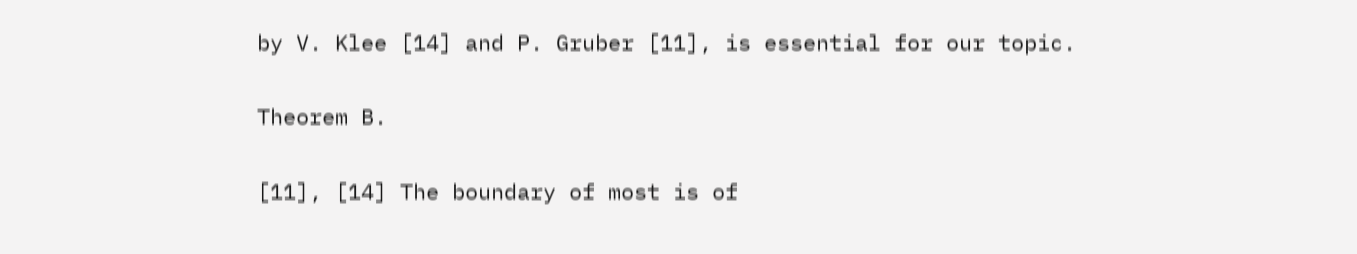by V. Klee [14] and P. Gruber [11], is essential for our topic.

Theorem B.

[11], [14] The boundary of most is of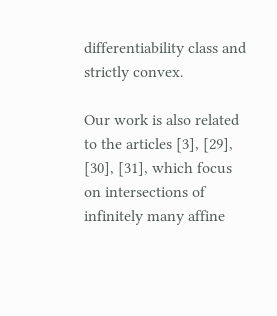differentiability class and strictly convex.

Our work is also related to the articles [3], [29], [30], [31], which focus on intersections of infinitely many affine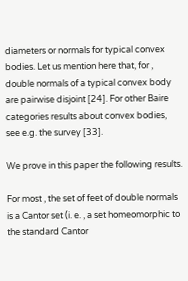diameters or normals for typical convex bodies. Let us mention here that, for , double normals of a typical convex body are pairwise disjoint [24]. For other Baire categories results about convex bodies, see e.g. the survey [33].

We prove in this paper the following results.

For most , the set of feet of double normals is a Cantor set (i. e. , a set homeomorphic to the standard Cantor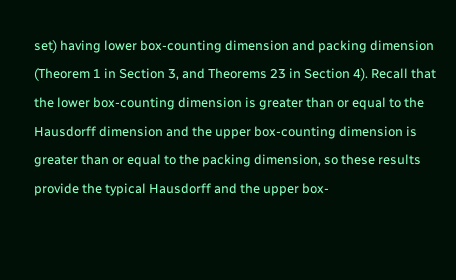set) having lower box-counting dimension and packing dimension (Theorem 1 in Section 3, and Theorems 23 in Section 4). Recall that the lower box-counting dimension is greater than or equal to the Hausdorff dimension and the upper box-counting dimension is greater than or equal to the packing dimension, so these results provide the typical Hausdorff and the upper box-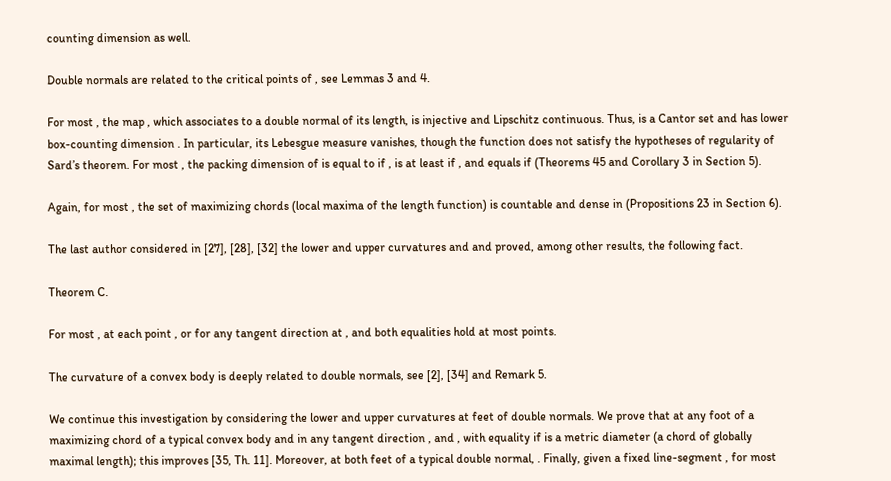counting dimension as well.

Double normals are related to the critical points of , see Lemmas 3 and 4.

For most , the map , which associates to a double normal of its length, is injective and Lipschitz continuous. Thus, is a Cantor set and has lower box-counting dimension . In particular, its Lebesgue measure vanishes, though the function does not satisfy the hypotheses of regularity of Sard’s theorem. For most , the packing dimension of is equal to if , is at least if , and equals if (Theorems 45 and Corollary 3 in Section 5).

Again, for most , the set of maximizing chords (local maxima of the length function) is countable and dense in (Propositions 23 in Section 6).

The last author considered in [27], [28], [32] the lower and upper curvatures and and proved, among other results, the following fact.

Theorem C.

For most , at each point , or for any tangent direction at , and both equalities hold at most points.

The curvature of a convex body is deeply related to double normals, see [2], [34] and Remark 5.

We continue this investigation by considering the lower and upper curvatures at feet of double normals. We prove that at any foot of a maximizing chord of a typical convex body and in any tangent direction , and , with equality if is a metric diameter (a chord of globally maximal length); this improves [35, Th. 11]. Moreover, at both feet of a typical double normal, . Finally, given a fixed line-segment , for most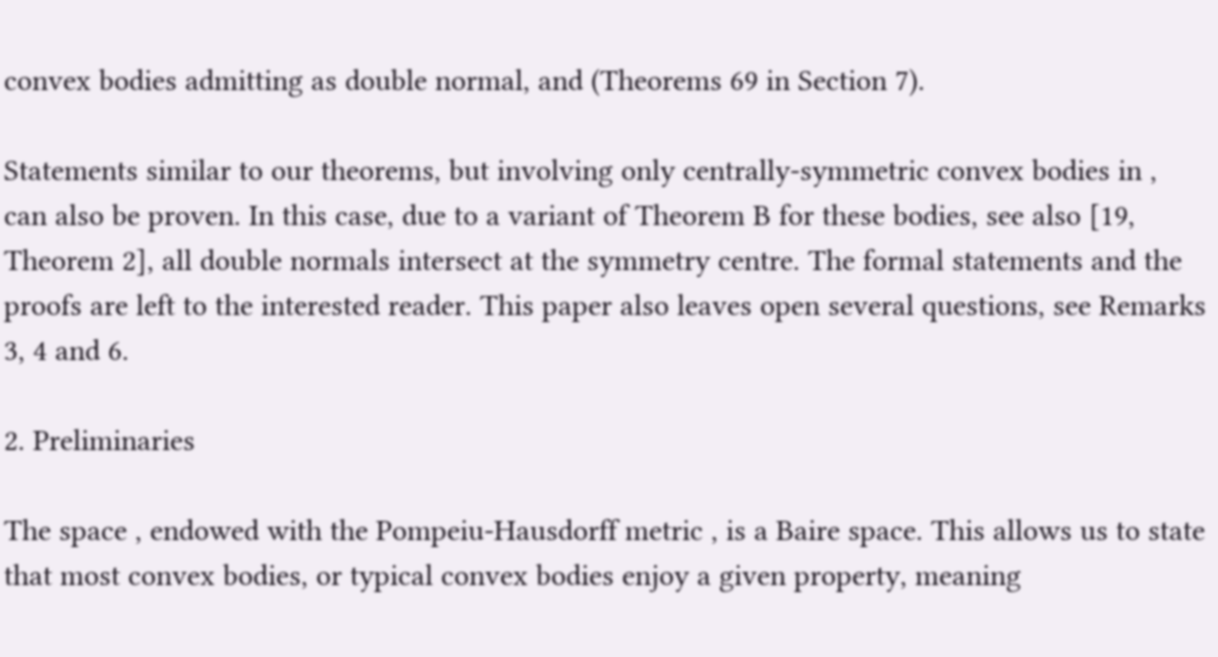convex bodies admitting as double normal, and (Theorems 69 in Section 7).

Statements similar to our theorems, but involving only centrally-symmetric convex bodies in , can also be proven. In this case, due to a variant of Theorem B for these bodies, see also [19, Theorem 2], all double normals intersect at the symmetry centre. The formal statements and the proofs are left to the interested reader. This paper also leaves open several questions, see Remarks 3, 4 and 6.

2. Preliminaries

The space , endowed with the Pompeiu-Hausdorff metric , is a Baire space. This allows us to state that most convex bodies, or typical convex bodies enjoy a given property, meaning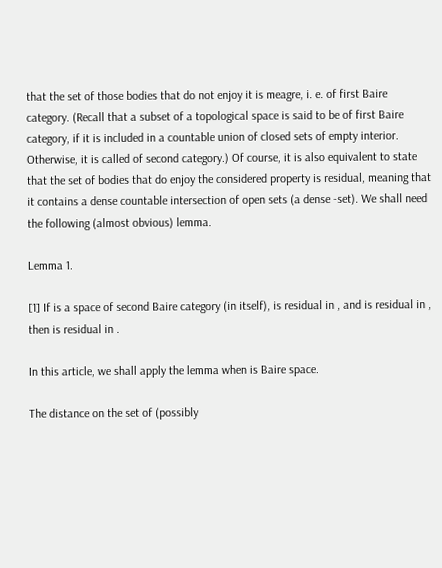that the set of those bodies that do not enjoy it is meagre, i. e. of first Baire category. (Recall that a subset of a topological space is said to be of first Baire category, if it is included in a countable union of closed sets of empty interior. Otherwise, it is called of second category.) Of course, it is also equivalent to state that the set of bodies that do enjoy the considered property is residual, meaning that it contains a dense countable intersection of open sets (a dense -set). We shall need the following (almost obvious) lemma.

Lemma 1.

[1] If is a space of second Baire category (in itself), is residual in , and is residual in , then is residual in .

In this article, we shall apply the lemma when is Baire space.

The distance on the set of (possibly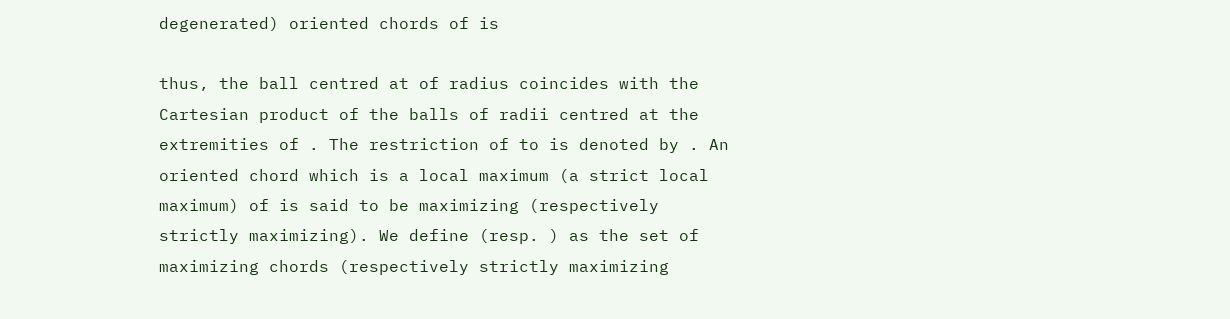degenerated) oriented chords of is

thus, the ball centred at of radius coincides with the Cartesian product of the balls of radii centred at the extremities of . The restriction of to is denoted by . An oriented chord which is a local maximum (a strict local maximum) of is said to be maximizing (respectively strictly maximizing). We define (resp. ) as the set of maximizing chords (respectively strictly maximizing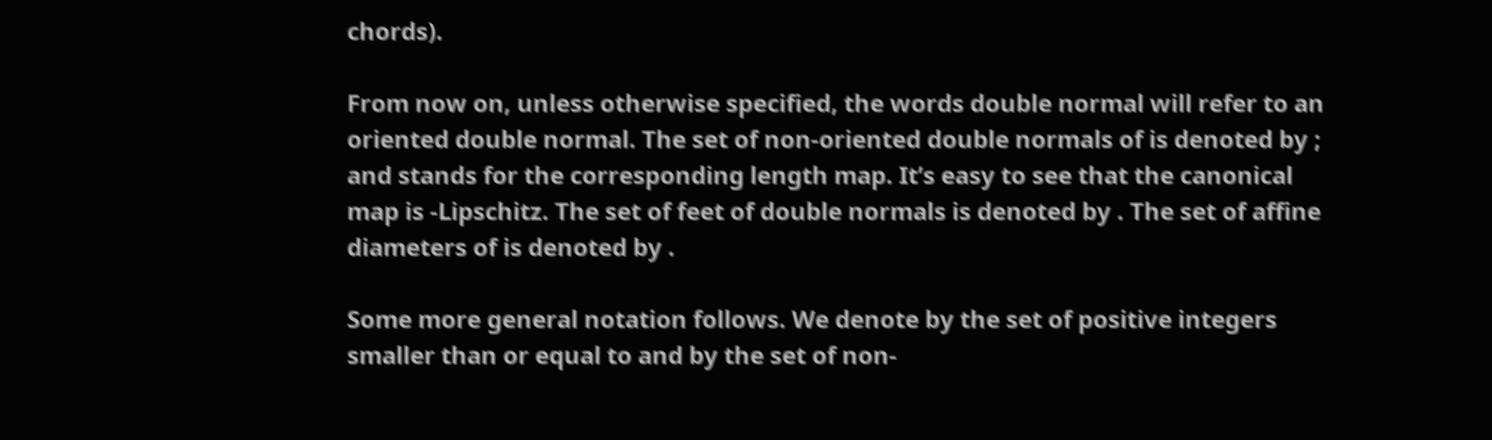chords).

From now on, unless otherwise specified, the words double normal will refer to an oriented double normal. The set of non-oriented double normals of is denoted by ; and stands for the corresponding length map. It’s easy to see that the canonical map is -Lipschitz. The set of feet of double normals is denoted by . The set of affine diameters of is denoted by .

Some more general notation follows. We denote by the set of positive integers smaller than or equal to and by the set of non-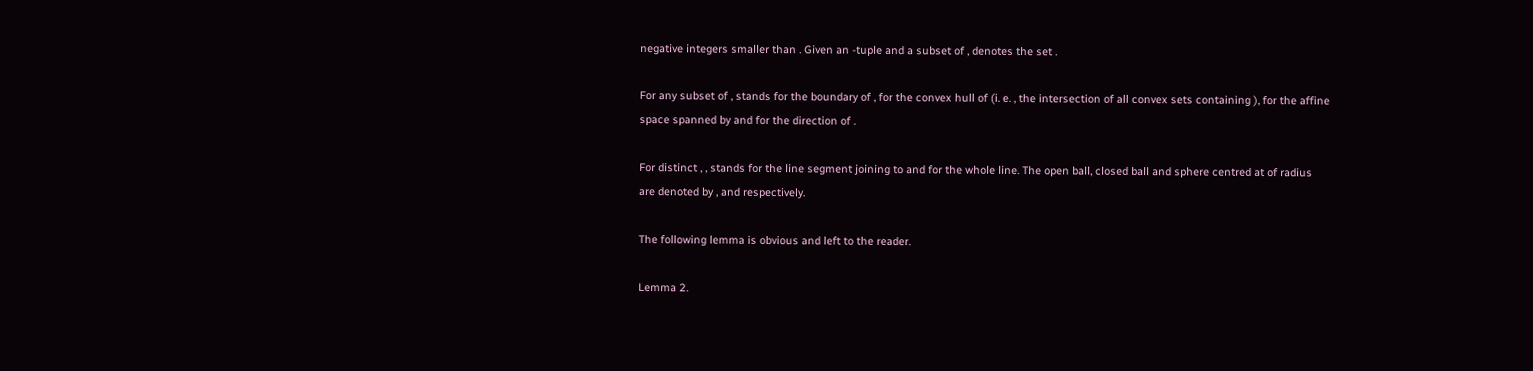negative integers smaller than . Given an -tuple and a subset of , denotes the set .

For any subset of , stands for the boundary of , for the convex hull of (i. e. , the intersection of all convex sets containing ), for the affine space spanned by and for the direction of .

For distinct , , stands for the line segment joining to and for the whole line. The open ball, closed ball and sphere centred at of radius are denoted by , and respectively.

The following lemma is obvious and left to the reader.

Lemma 2.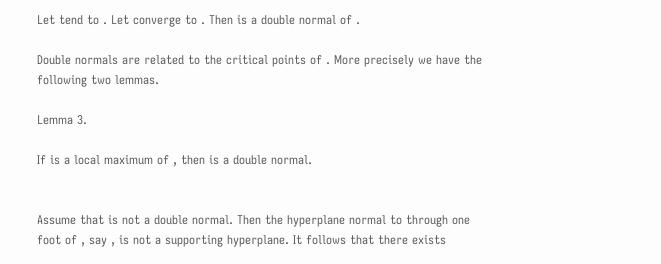Let tend to . Let converge to . Then is a double normal of .

Double normals are related to the critical points of . More precisely we have the following two lemmas.

Lemma 3.

If is a local maximum of , then is a double normal.


Assume that is not a double normal. Then the hyperplane normal to through one foot of , say , is not a supporting hyperplane. It follows that there exists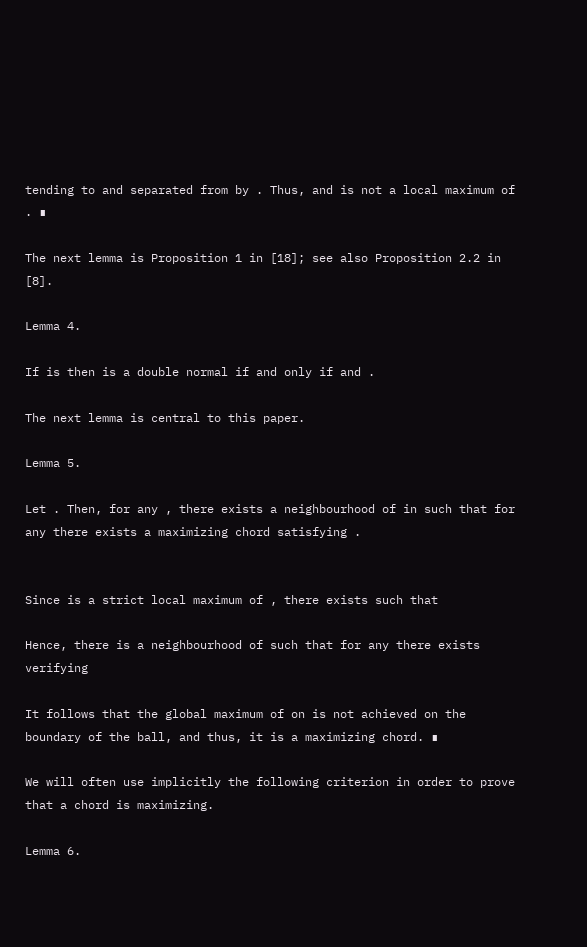tending to and separated from by . Thus, and is not a local maximum of . ∎

The next lemma is Proposition 1 in [18]; see also Proposition 2.2 in [8].

Lemma 4.

If is then is a double normal if and only if and .

The next lemma is central to this paper.

Lemma 5.

Let . Then, for any , there exists a neighbourhood of in such that for any there exists a maximizing chord satisfying .


Since is a strict local maximum of , there exists such that

Hence, there is a neighbourhood of such that for any there exists verifying

It follows that the global maximum of on is not achieved on the boundary of the ball, and thus, it is a maximizing chord. ∎

We will often use implicitly the following criterion in order to prove that a chord is maximizing.

Lemma 6.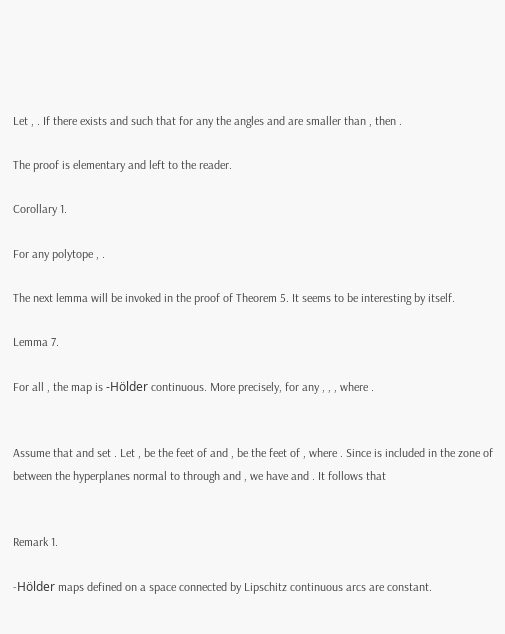Let , . If there exists and such that for any the angles and are smaller than , then .

The proof is elementary and left to the reader.

Corollary 1.

For any polytope , .

The next lemma will be invoked in the proof of Theorem 5. It seems to be interesting by itself.

Lemma 7.

For all , the map is -Hölder continuous. More precisely, for any , , , where .


Assume that and set . Let , be the feet of and , be the feet of , where . Since is included in the zone of between the hyperplanes normal to through and , we have and . It follows that


Remark 1.

-Hölder maps defined on a space connected by Lipschitz continuous arcs are constant.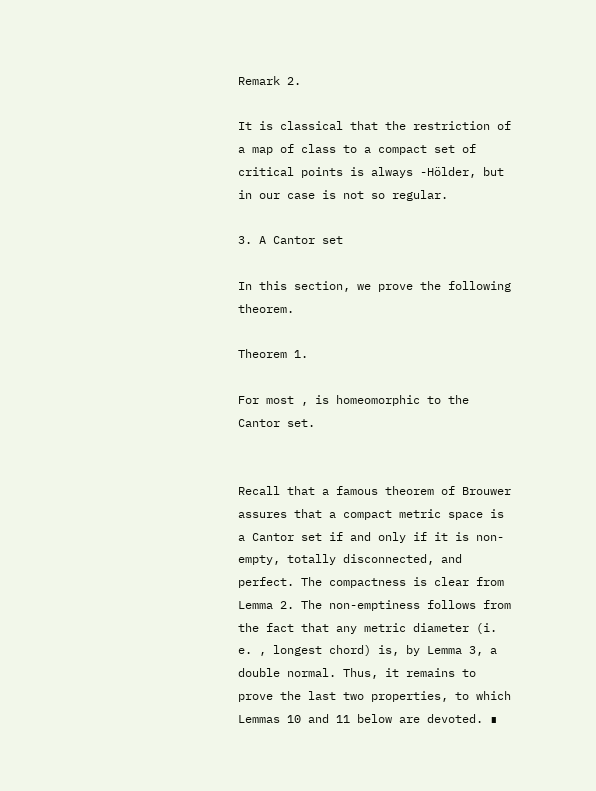Remark 2.

It is classical that the restriction of a map of class to a compact set of critical points is always -Hölder, but in our case is not so regular.

3. A Cantor set

In this section, we prove the following theorem.

Theorem 1.

For most , is homeomorphic to the Cantor set.


Recall that a famous theorem of Brouwer assures that a compact metric space is a Cantor set if and only if it is non-empty, totally disconnected, and perfect. The compactness is clear from Lemma 2. The non-emptiness follows from the fact that any metric diameter (i. e. , longest chord) is, by Lemma 3, a double normal. Thus, it remains to prove the last two properties, to which Lemmas 10 and 11 below are devoted. ∎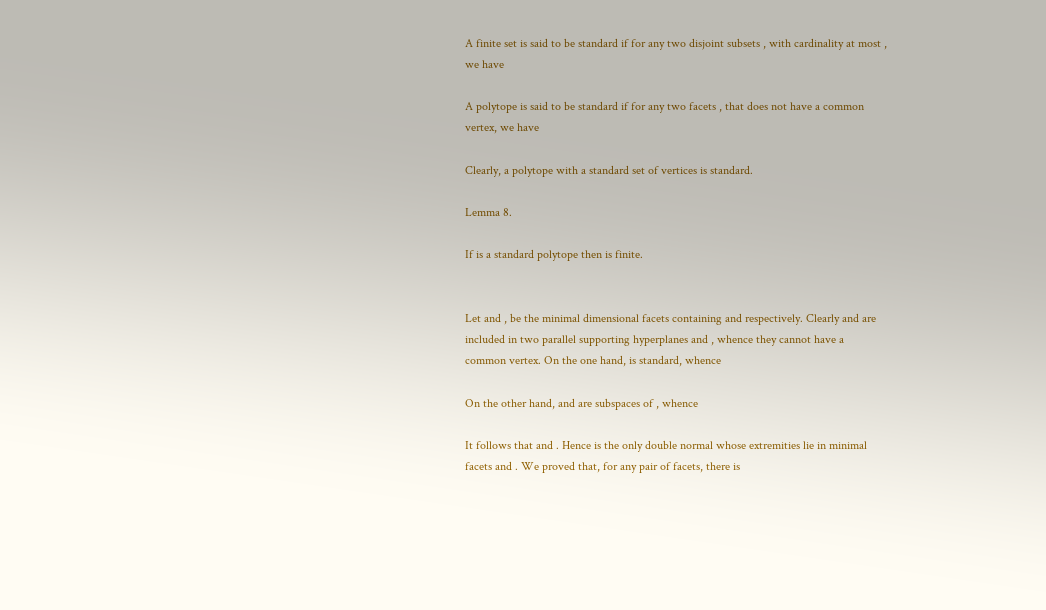A finite set is said to be standard if for any two disjoint subsets , with cardinality at most , we have

A polytope is said to be standard if for any two facets , that does not have a common vertex, we have

Clearly, a polytope with a standard set of vertices is standard.

Lemma 8.

If is a standard polytope then is finite.


Let and , be the minimal dimensional facets containing and respectively. Clearly and are included in two parallel supporting hyperplanes and , whence they cannot have a common vertex. On the one hand, is standard, whence

On the other hand, and are subspaces of , whence

It follows that and . Hence is the only double normal whose extremities lie in minimal facets and . We proved that, for any pair of facets, there is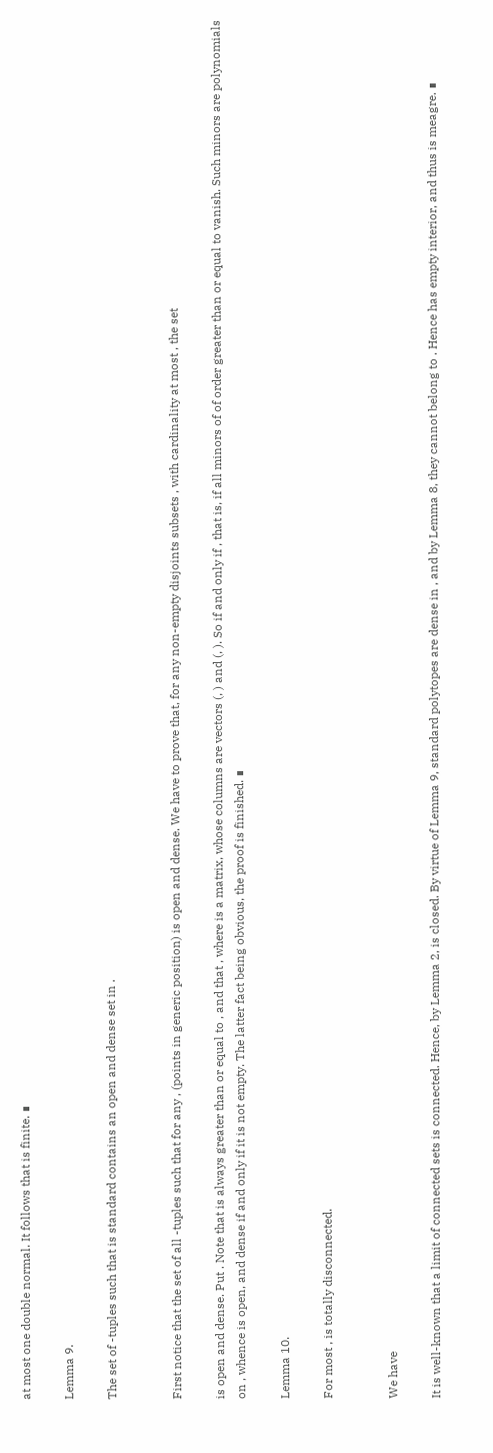at most one double normal. It follows that is finite. ∎

Lemma 9.

The set of -tuples such that is standard contains an open and dense set in .


First notice that the set of all -tuples such that for any , (points in generic position) is open and dense. We have to prove that, for any non-empty disjoints subsets , with cardinality at most , the set

is open and dense. Put . Note that is always greater than or equal to , and that , where is a matrix, whose columns are vectors (, ) and (, ). So if and only if , that is, if all minors of of order greater than or equal to vanish. Such minors are polynomials on , whence is open, and dense if and only if it is not empty. The latter fact being obvious, the proof is finished. ∎

Lemma 10.

For most , is totally disconnected.


We have

It is well-known that a limit of connected sets is connected. Hence, by Lemma 2, is closed. By virtue of Lemma 9, standard polytopes are dense in , and by Lemma 8, they cannot belong to . Hence has empty interior, and thus is meagre. ∎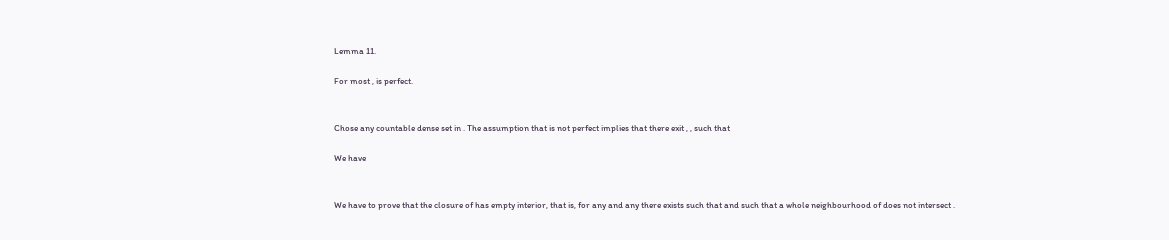Lemma 11.

For most , is perfect.


Chose any countable dense set in . The assumption that is not perfect implies that there exit , , such that

We have


We have to prove that the closure of has empty interior, that is, for any and any there exists such that and such that a whole neighbourhood of does not intersect .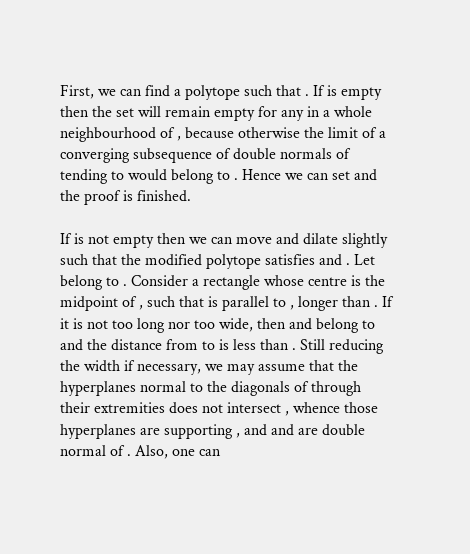First, we can find a polytope such that . If is empty then the set will remain empty for any in a whole neighbourhood of , because otherwise the limit of a converging subsequence of double normals of tending to would belong to . Hence we can set and the proof is finished.

If is not empty then we can move and dilate slightly such that the modified polytope satisfies and . Let belong to . Consider a rectangle whose centre is the midpoint of , such that is parallel to , longer than . If it is not too long nor too wide, then and belong to and the distance from to is less than . Still reducing the width if necessary, we may assume that the hyperplanes normal to the diagonals of through their extremities does not intersect , whence those hyperplanes are supporting , and and are double normal of . Also, one can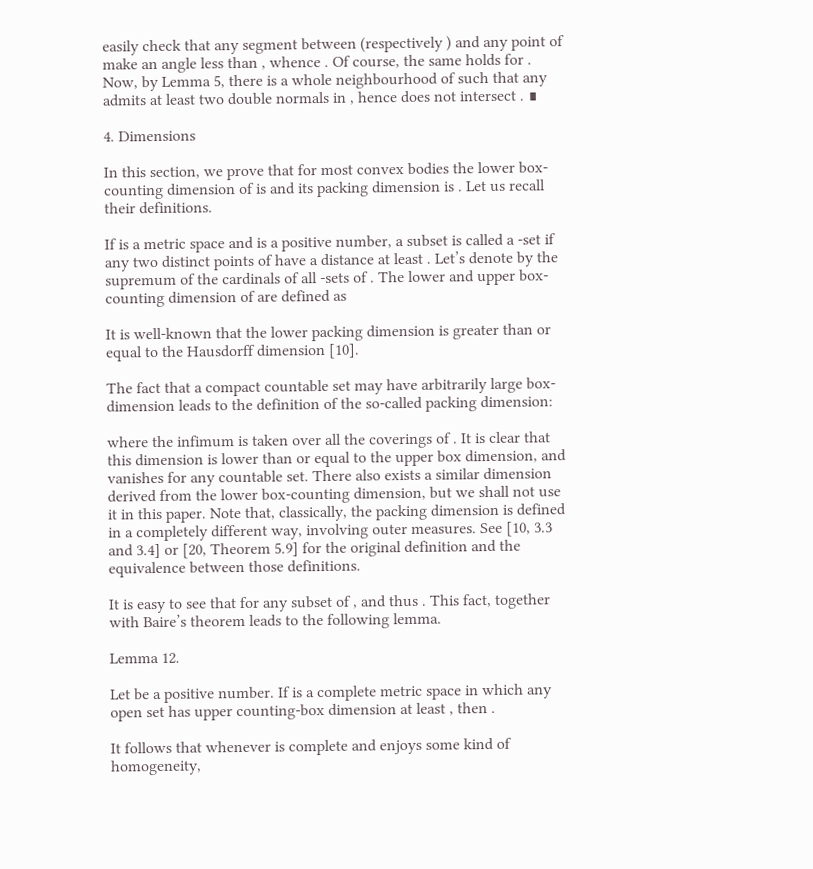easily check that any segment between (respectively ) and any point of make an angle less than , whence . Of course, the same holds for . Now, by Lemma 5, there is a whole neighbourhood of such that any admits at least two double normals in , hence does not intersect . ∎

4. Dimensions

In this section, we prove that for most convex bodies the lower box-counting dimension of is and its packing dimension is . Let us recall their definitions.

If is a metric space and is a positive number, a subset is called a -set if any two distinct points of have a distance at least . Let’s denote by the supremum of the cardinals of all -sets of . The lower and upper box-counting dimension of are defined as

It is well-known that the lower packing dimension is greater than or equal to the Hausdorff dimension [10].

The fact that a compact countable set may have arbitrarily large box-dimension leads to the definition of the so-called packing dimension:

where the infimum is taken over all the coverings of . It is clear that this dimension is lower than or equal to the upper box dimension, and vanishes for any countable set. There also exists a similar dimension derived from the lower box-counting dimension, but we shall not use it in this paper. Note that, classically, the packing dimension is defined in a completely different way, involving outer measures. See [10, 3.3 and 3.4] or [20, Theorem 5.9] for the original definition and the equivalence between those definitions.

It is easy to see that for any subset of , and thus . This fact, together with Baire’s theorem leads to the following lemma.

Lemma 12.

Let be a positive number. If is a complete metric space in which any open set has upper counting-box dimension at least , then .

It follows that whenever is complete and enjoys some kind of homogeneity,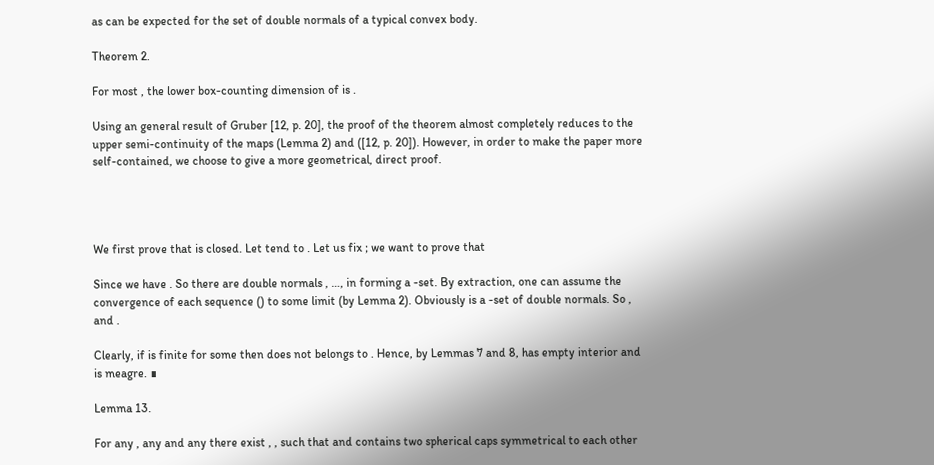as can be expected for the set of double normals of a typical convex body.

Theorem 2.

For most , the lower box-counting dimension of is .

Using an general result of Gruber [12, p. 20], the proof of the theorem almost completely reduces to the upper semi-continuity of the maps (Lemma 2) and ([12, p. 20]). However, in order to make the paper more self-contained, we choose to give a more geometrical, direct proof.




We first prove that is closed. Let tend to . Let us fix ; we want to prove that

Since we have . So there are double normals , …, in forming a -set. By extraction, one can assume the convergence of each sequence () to some limit (by Lemma 2). Obviously is a -set of double normals. So , and .

Clearly, if is finite for some then does not belongs to . Hence, by Lemmas 7 and 8, has empty interior and is meagre. ∎

Lemma 13.

For any , any and any there exist , , such that and contains two spherical caps symmetrical to each other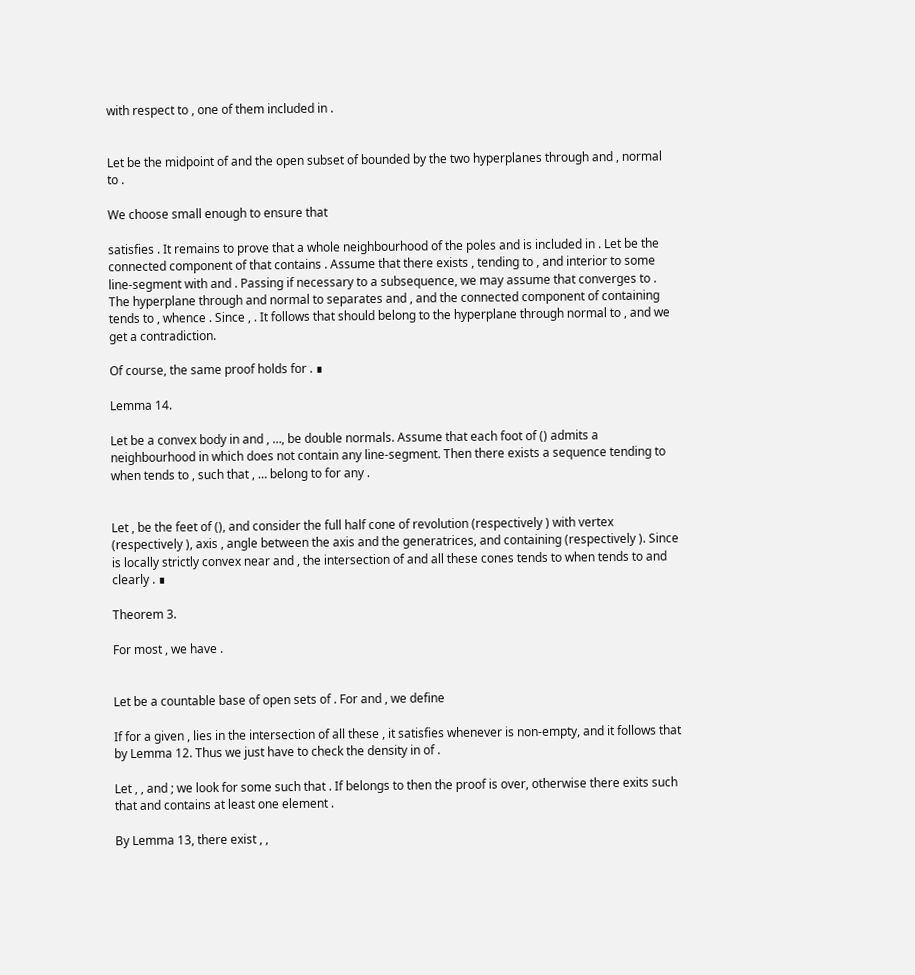with respect to , one of them included in .


Let be the midpoint of and the open subset of bounded by the two hyperplanes through and , normal to .

We choose small enough to ensure that

satisfies . It remains to prove that a whole neighbourhood of the poles and is included in . Let be the connected component of that contains . Assume that there exists , tending to , and interior to some line-segment with and . Passing if necessary to a subsequence, we may assume that converges to . The hyperplane through and normal to separates and , and the connected component of containing tends to , whence . Since , . It follows that should belong to the hyperplane through normal to , and we get a contradiction.

Of course, the same proof holds for . ∎

Lemma 14.

Let be a convex body in and , …, be double normals. Assume that each foot of () admits a neighbourhood in which does not contain any line-segment. Then there exists a sequence tending to when tends to , such that , … belong to for any .


Let , be the feet of (), and consider the full half cone of revolution (respectively ) with vertex (respectively ), axis , angle between the axis and the generatrices, and containing (respectively ). Since is locally strictly convex near and , the intersection of and all these cones tends to when tends to and clearly . ∎

Theorem 3.

For most , we have .


Let be a countable base of open sets of . For and , we define

If for a given , lies in the intersection of all these , it satisfies whenever is non-empty, and it follows that by Lemma 12. Thus we just have to check the density in of .

Let , , and ; we look for some such that . If belongs to then the proof is over, otherwise there exits such that and contains at least one element .

By Lemma 13, there exist , ,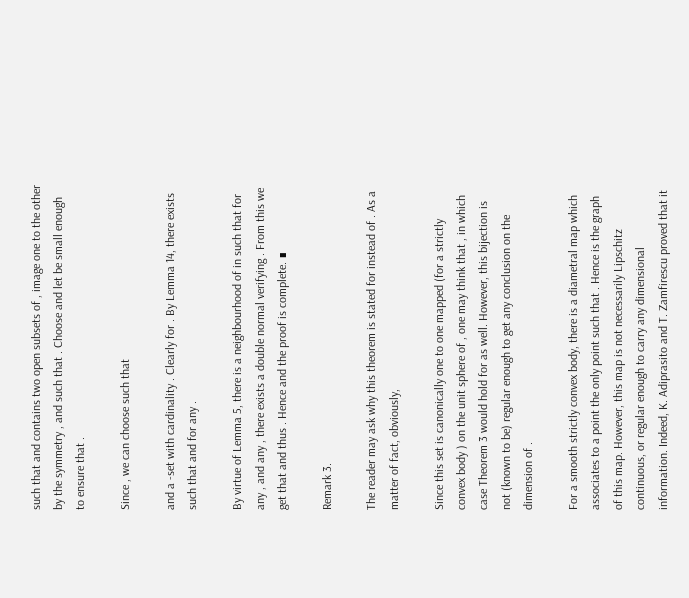such that and contains two open subsets of , image one to the other by the symmetry , and such that . Choose and let be small enough to ensure that .

Since , we can choose such that

and a -set with cardinality . Clearly for . By Lemma 14, there exists such that and for any .

By virtue of Lemma 5, there is a neighbourhood of in such that for any , and any , there exists a double normal verifying . From this we get that and thus . Hence and the proof is complete. ∎

Remark 3.

The reader may ask why this theorem is stated for instead of . As a matter of fact, obviously,

Since this set is canonically one to one mapped (for a strictly convex body ) on the unit sphere of , one may think that , in which case Theorem 3 would hold for as well. However, this bijection is not (known to be) regular enough to get any conclusion on the dimension of .

For a smooth strictly convex body, there is a diametral map which associates to a point the only point such that . Hence is the graph of this map. However, this map is not necessarily Lipschitz continuous, or regular enough to carry any dimensional information. Indeed, K. Adiprasito and T. Zamfirescu proved that it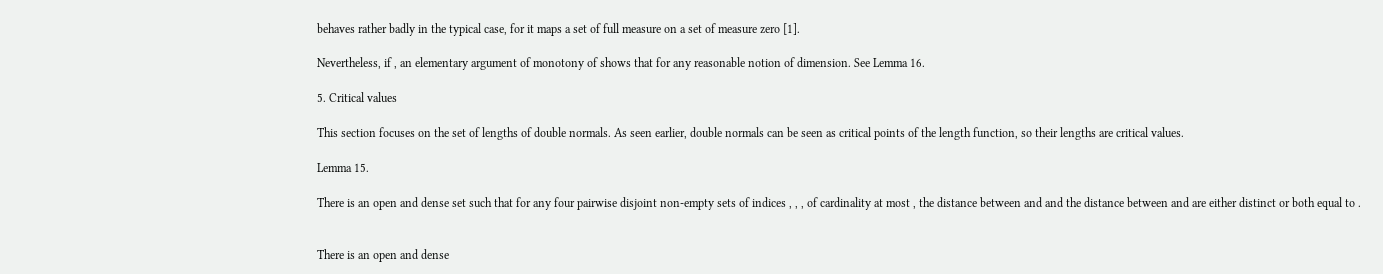behaves rather badly in the typical case, for it maps a set of full measure on a set of measure zero [1].

Nevertheless, if , an elementary argument of monotony of shows that for any reasonable notion of dimension. See Lemma 16.

5. Critical values

This section focuses on the set of lengths of double normals. As seen earlier, double normals can be seen as critical points of the length function, so their lengths are critical values.

Lemma 15.

There is an open and dense set such that for any four pairwise disjoint non-empty sets of indices , , , of cardinality at most , the distance between and and the distance between and are either distinct or both equal to .


There is an open and dense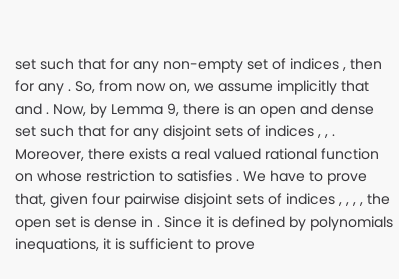set such that for any non-empty set of indices , then for any . So, from now on, we assume implicitly that and . Now, by Lemma 9, there is an open and dense set such that for any disjoint sets of indices , , . Moreover, there exists a real valued rational function on whose restriction to satisfies . We have to prove that, given four pairwise disjoint sets of indices , , , , the open set is dense in . Since it is defined by polynomials inequations, it is sufficient to prove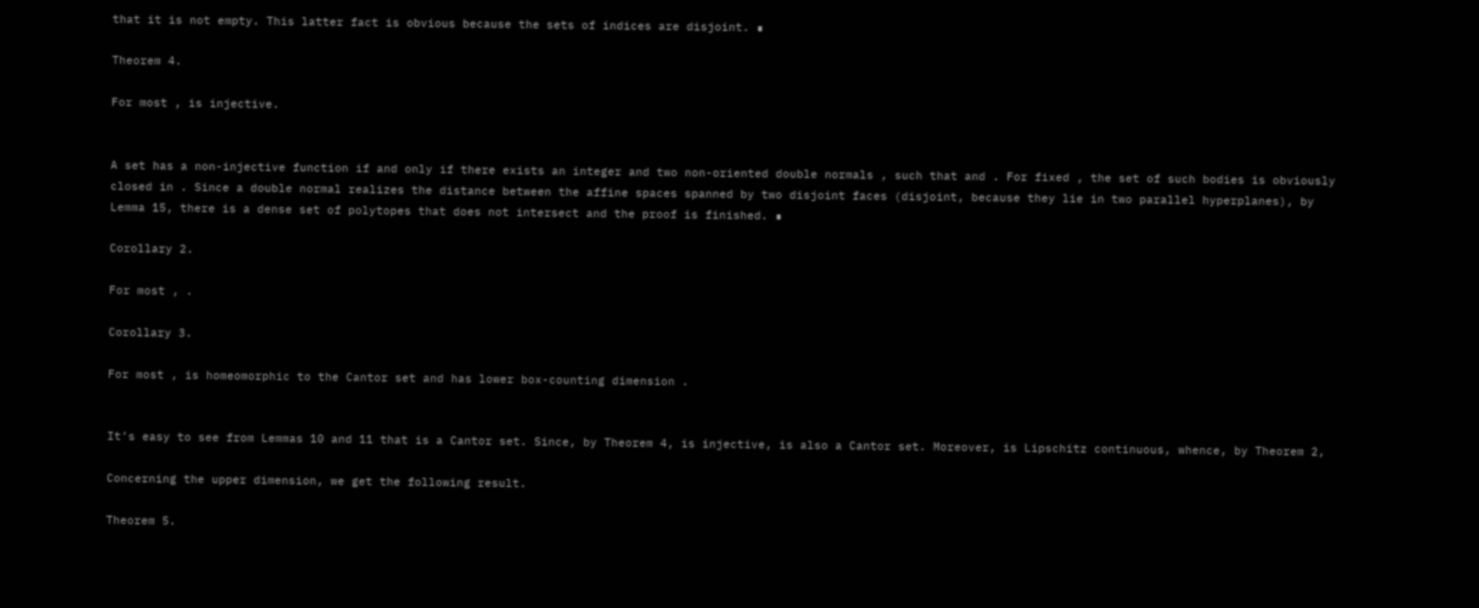that it is not empty. This latter fact is obvious because the sets of indices are disjoint. ∎

Theorem 4.

For most , is injective.


A set has a non-injective function if and only if there exists an integer and two non-oriented double normals , such that and . For fixed , the set of such bodies is obviously closed in . Since a double normal realizes the distance between the affine spaces spanned by two disjoint faces (disjoint, because they lie in two parallel hyperplanes), by Lemma 15, there is a dense set of polytopes that does not intersect and the proof is finished. ∎

Corollary 2.

For most , .

Corollary 3.

For most , is homeomorphic to the Cantor set and has lower box-counting dimension .


It’s easy to see from Lemmas 10 and 11 that is a Cantor set. Since, by Theorem 4, is injective, is also a Cantor set. Moreover, is Lipschitz continuous, whence, by Theorem 2,

Concerning the upper dimension, we get the following result.

Theorem 5.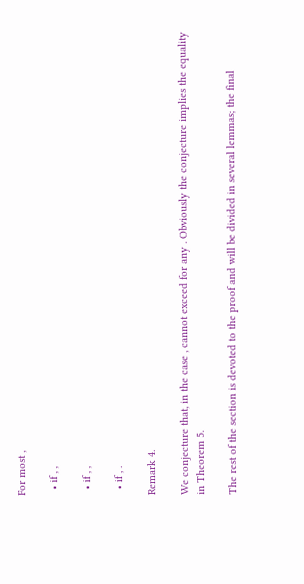For most ,

  • if , ,

  • if , ,

  • if , .

Remark 4.

We conjecture that, in the case , cannot exceed for any . Obviously the conjecture implies the equality in Theorem 5.

The rest of the section is devoted to the proof and will be divided in several lemmas; the final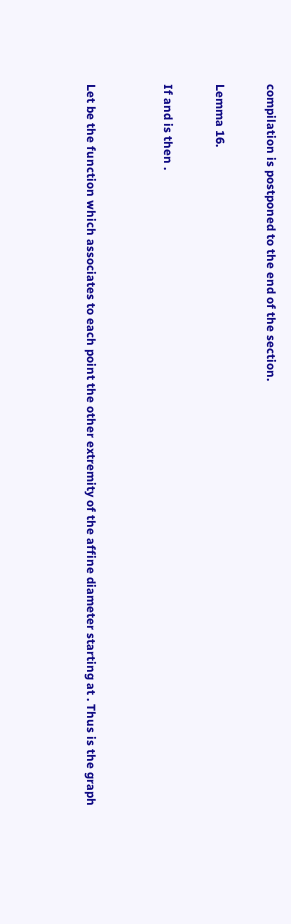compilation is postponed to the end of the section.

Lemma 16.

If and is then .


Let be the function which associates to each point the other extremity of the affine diameter starting at . Thus is the graph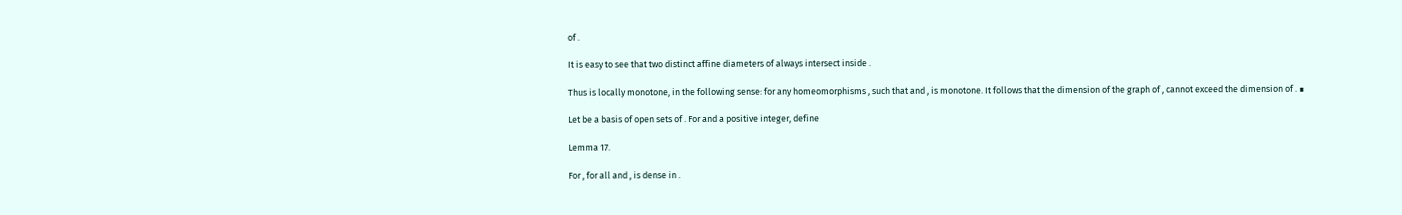of .

It is easy to see that two distinct affine diameters of always intersect inside .

Thus is locally monotone, in the following sense: for any homeomorphisms , such that and , is monotone. It follows that the dimension of the graph of , cannot exceed the dimension of . ∎

Let be a basis of open sets of . For and a positive integer, define

Lemma 17.

For , for all and , is dense in .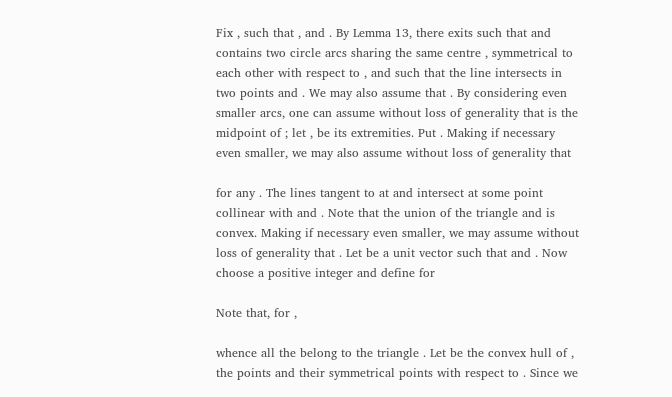Fix , such that , and . By Lemma 13, there exits such that and contains two circle arcs sharing the same centre , symmetrical to each other with respect to , and such that the line intersects in two points and . We may also assume that . By considering even smaller arcs, one can assume without loss of generality that is the midpoint of ; let , be its extremities. Put . Making if necessary even smaller, we may also assume without loss of generality that

for any . The lines tangent to at and intersect at some point collinear with and . Note that the union of the triangle and is convex. Making if necessary even smaller, we may assume without loss of generality that . Let be a unit vector such that and . Now choose a positive integer and define for

Note that, for ,

whence all the belong to the triangle . Let be the convex hull of , the points and their symmetrical points with respect to . Since we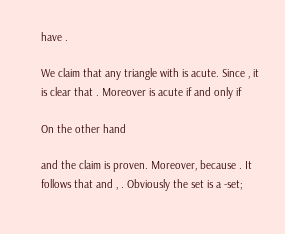have .

We claim that any triangle with is acute. Since , it is clear that . Moreover is acute if and only if

On the other hand

and the claim is proven. Moreover, because . It follows that and , . Obviously the set is a -set;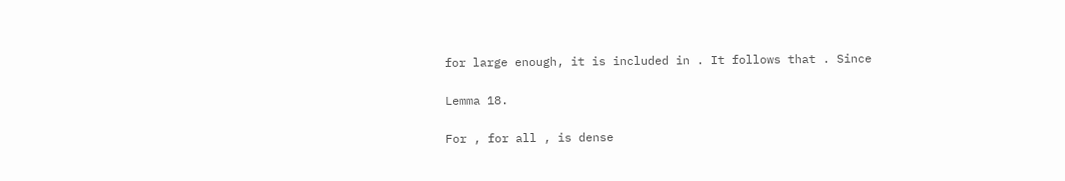for large enough, it is included in . It follows that . Since

Lemma 18.

For , for all , is dense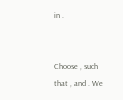in .


Choose , such that , and . We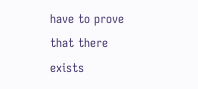have to prove that there exists